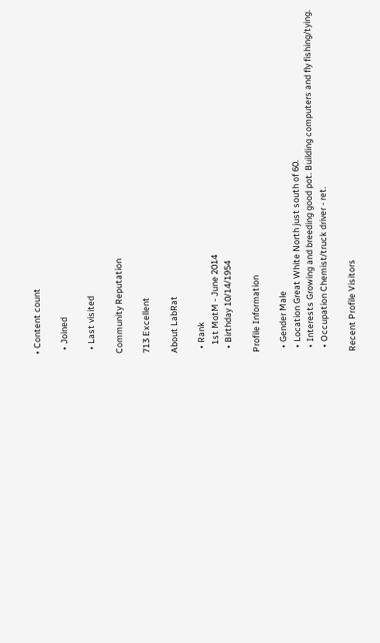• Content count

  • Joined

  • Last visited

Community Reputation

713 Excellent

About LabRat

  • Rank
    1st MotM - June 2014
  • Birthday 10/14/1954

Profile Information

  • Gender Male
  • Location Great White North just south of 60.
  • Interests Growing and breeding good pot. Building computers and fly fishing/tying.
  • Occupation Chemist/truck driver - ret.

Recent Profile Visitors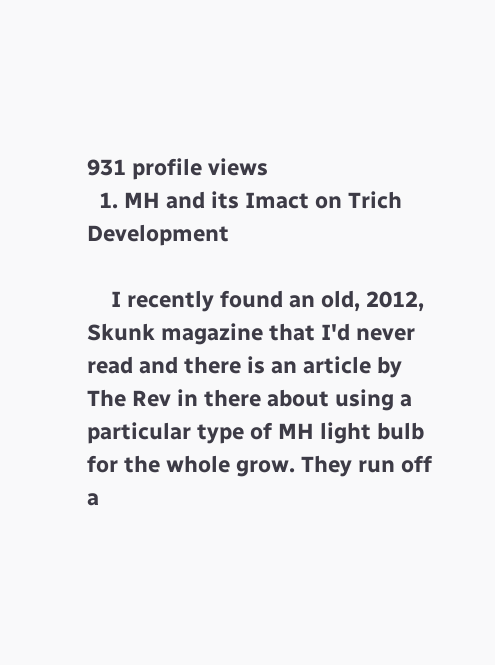931 profile views
  1. MH and its Imact on Trich Development

    I recently found an old, 2012, Skunk magazine that I'd never read and there is an article by The Rev in there about using a particular type of MH light bulb for the whole grow. They run off a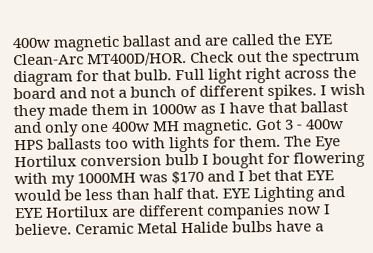400w magnetic ballast and are called the EYE Clean-Arc MT400D/HOR. Check out the spectrum diagram for that bulb. Full light right across the board and not a bunch of different spikes. I wish they made them in 1000w as I have that ballast and only one 400w MH magnetic. Got 3 - 400w HPS ballasts too with lights for them. The Eye Hortilux conversion bulb I bought for flowering with my 1000MH was $170 and I bet that EYE would be less than half that. EYE Lighting and EYE Hortilux are different companies now I believe. Ceramic Metal Halide bulbs have a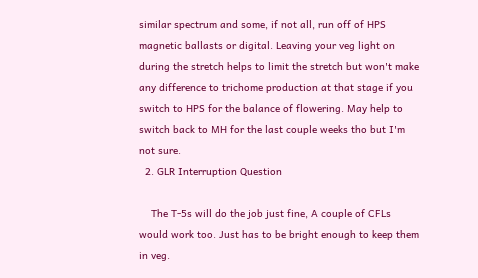similar spectrum and some, if not all, run off of HPS magnetic ballasts or digital. Leaving your veg light on during the stretch helps to limit the stretch but won't make any difference to trichome production at that stage if you switch to HPS for the balance of flowering. May help to switch back to MH for the last couple weeks tho but I'm not sure.
  2. GLR Interruption Question

    The T-5s will do the job just fine, A couple of CFLs would work too. Just has to be bright enough to keep them in veg.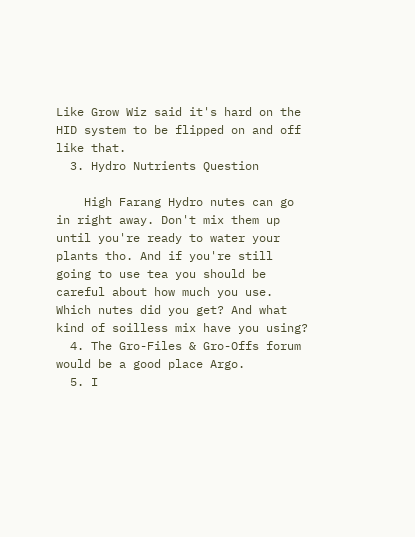Like Grow Wiz said it's hard on the HID system to be flipped on and off like that.
  3. Hydro Nutrients Question

    High Farang Hydro nutes can go in right away. Don't mix them up until you're ready to water your plants tho. And if you're still going to use tea you should be careful about how much you use. Which nutes did you get? And what kind of soilless mix have you using?
  4. The Gro-Files & Gro-Offs forum would be a good place Argo.
  5. I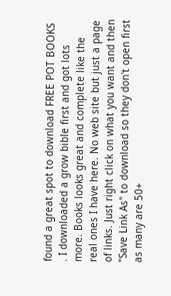found a great spot to download FREE POT BOOKS . I downloaded a grow bible first and got lots more. Books looks great and complete like the real ones I have here. No web site but just a page of links. Just right click on what you want and then "Save Link As" to download so they don't open first as many are 50+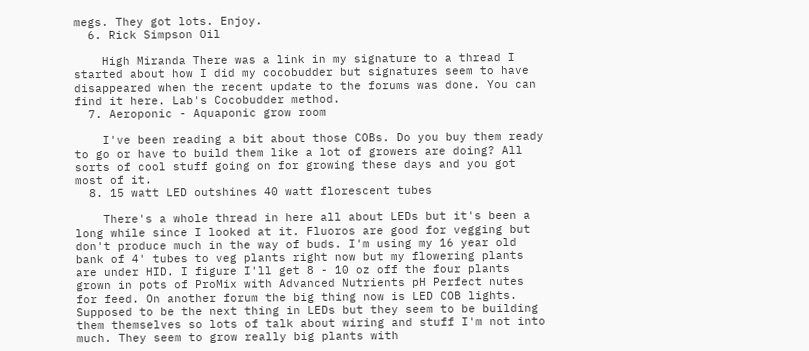megs. They got lots. Enjoy.
  6. Rick Simpson Oil

    High Miranda There was a link in my signature to a thread I started about how I did my cocobudder but signatures seem to have disappeared when the recent update to the forums was done. You can find it here. Lab's Cocobudder method.
  7. Aeroponic - Aquaponic grow room

    I've been reading a bit about those COBs. Do you buy them ready to go or have to build them like a lot of growers are doing? All sorts of cool stuff going on for growing these days and you got most of it.
  8. 15 watt LED outshines 40 watt florescent tubes

    There's a whole thread in here all about LEDs but it's been a long while since I looked at it. Fluoros are good for vegging but don't produce much in the way of buds. I'm using my 16 year old bank of 4' tubes to veg plants right now but my flowering plants are under HID. I figure I'll get 8 - 10 oz off the four plants grown in pots of ProMix with Advanced Nutrients pH Perfect nutes for feed. On another forum the big thing now is LED COB lights. Supposed to be the next thing in LEDs but they seem to be building them themselves so lots of talk about wiring and stuff I'm not into much. They seem to grow really big plants with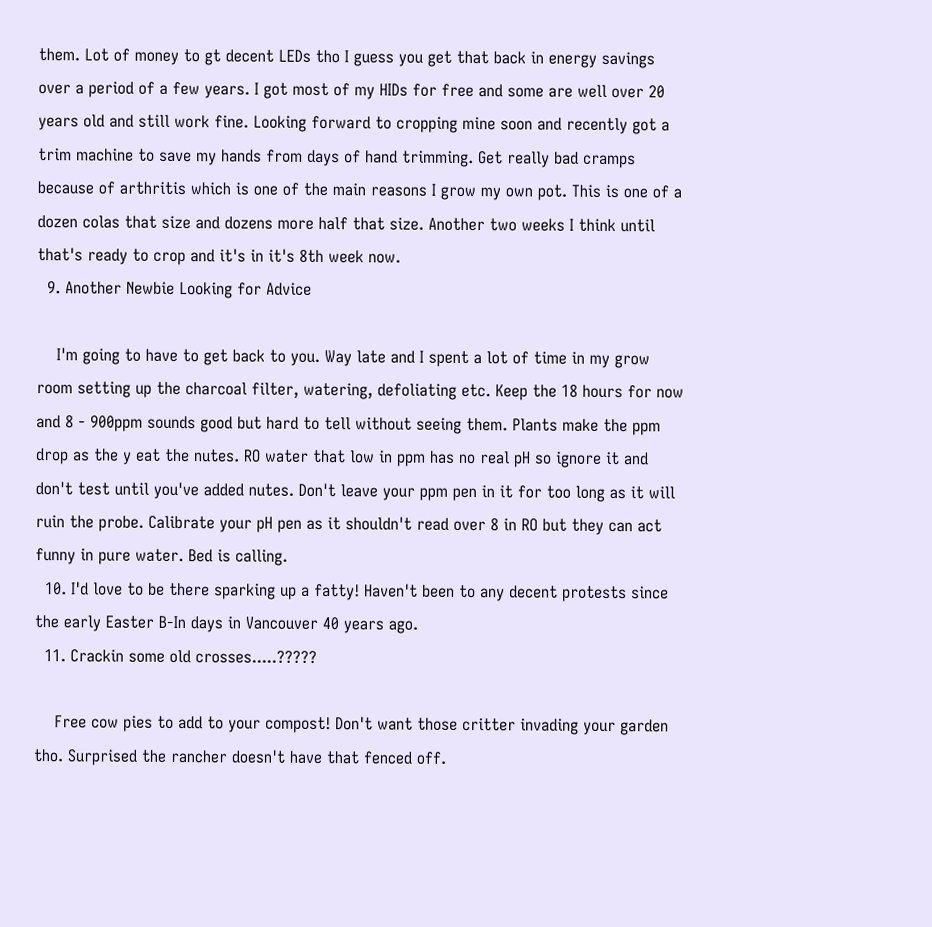them. Lot of money to gt decent LEDs tho I guess you get that back in energy savings over a period of a few years. I got most of my HIDs for free and some are well over 20 years old and still work fine. Looking forward to cropping mine soon and recently got a trim machine to save my hands from days of hand trimming. Get really bad cramps because of arthritis which is one of the main reasons I grow my own pot. This is one of a dozen colas that size and dozens more half that size. Another two weeks I think until that's ready to crop and it's in it's 8th week now.
  9. Another Newbie Looking for Advice

    I'm going to have to get back to you. Way late and I spent a lot of time in my grow room setting up the charcoal filter, watering, defoliating etc. Keep the 18 hours for now and 8 - 900ppm sounds good but hard to tell without seeing them. Plants make the ppm drop as the y eat the nutes. RO water that low in ppm has no real pH so ignore it and don't test until you've added nutes. Don't leave your ppm pen in it for too long as it will ruin the probe. Calibrate your pH pen as it shouldn't read over 8 in RO but they can act funny in pure water. Bed is calling.
  10. I'd love to be there sparking up a fatty! Haven't been to any decent protests since the early Easter B-In days in Vancouver 40 years ago.
  11. Crackin some old crosses.....?????

    Free cow pies to add to your compost! Don't want those critter invading your garden tho. Surprised the rancher doesn't have that fenced off.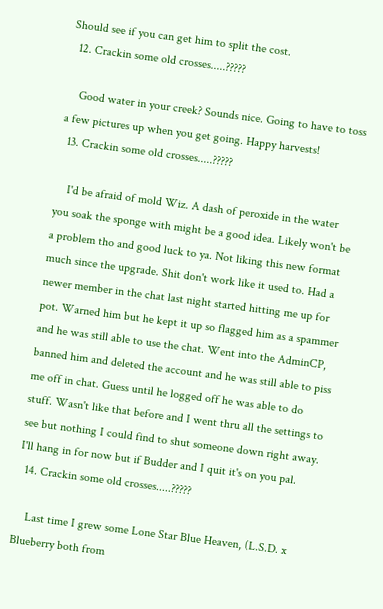Should see if you can get him to split the cost.
  12. Crackin some old crosses.....?????

    Good water in your creek? Sounds nice. Going to have to toss a few pictures up when you get going. Happy harvests!
  13. Crackin some old crosses.....?????

    I'd be afraid of mold Wiz. A dash of peroxide in the water you soak the sponge with might be a good idea. Likely won't be a problem tho and good luck to ya. Not liking this new format much since the upgrade. Shit don't work like it used to. Had a newer member in the chat last night started hitting me up for pot. Warned him but he kept it up so flagged him as a spammer and he was still able to use the chat. Went into the AdminCP, banned him and deleted the account and he was still able to piss me off in chat. Guess until he logged off he was able to do stuff. Wasn't like that before and I went thru all the settings to see but nothing I could find to shut someone down right away. I'll hang in for now but if Budder and I quit it's on you pal.
  14. Crackin some old crosses.....?????

    Last time I grew some Lone Star Blue Heaven, (L.S.D. x Blueberry both from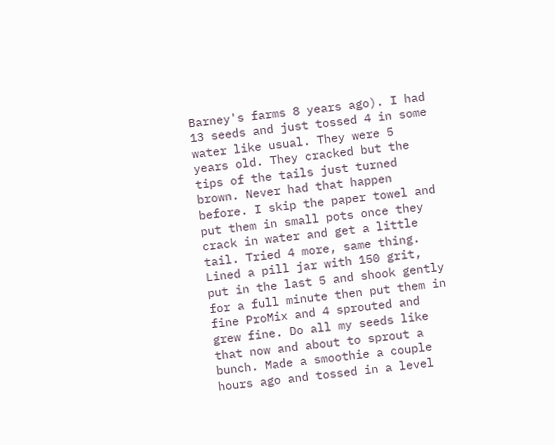Barney's farms 8 years ago). I had 13 seeds and just tossed 4 in some water like usual. They were 5 years old. They cracked but the tips of the tails just turned brown. Never had that happen before. I skip the paper towel and put them in small pots once they crack in water and get a little tail. Tried 4 more, same thing. Lined a pill jar with 150 grit, put in the last 5 and shook gently for a full minute then put them in fine ProMix and 4 sprouted and grew fine. Do all my seeds like that now and about to sprout a bunch. Made a smoothie a couple hours ago and tossed in a level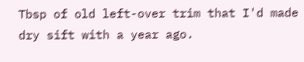Tbsp of old left-over trim that I'd made dry sift with a year ago.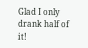Glad I only drank half of it!